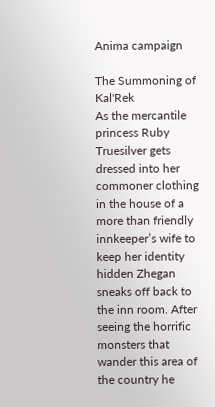Anima campaign

The Summoning of Kal'Rek
As the mercantile princess Ruby Truesilver gets dressed into her commoner clothing in the house of a more than friendly innkeeper’s wife to keep her identity hidden Zhegan sneaks off back to the inn room. After seeing the horrific monsters that wander this area of the country he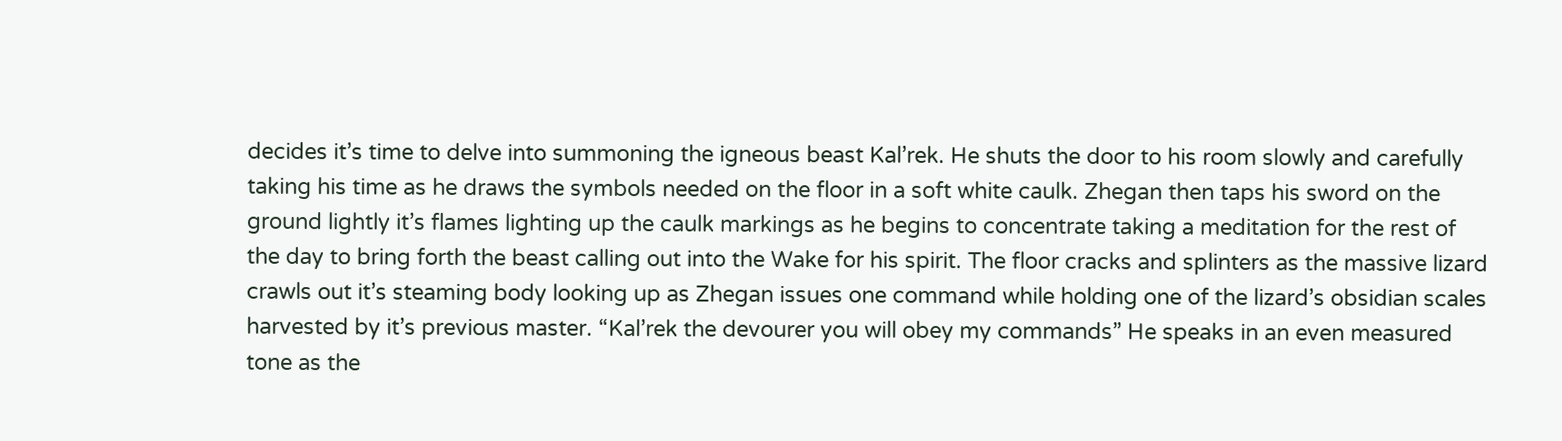decides it’s time to delve into summoning the igneous beast Kal’rek. He shuts the door to his room slowly and carefully taking his time as he draws the symbols needed on the floor in a soft white caulk. Zhegan then taps his sword on the ground lightly it’s flames lighting up the caulk markings as he begins to concentrate taking a meditation for the rest of the day to bring forth the beast calling out into the Wake for his spirit. The floor cracks and splinters as the massive lizard crawls out it’s steaming body looking up as Zhegan issues one command while holding one of the lizard’s obsidian scales harvested by it’s previous master. “Kal’rek the devourer you will obey my commands” He speaks in an even measured tone as the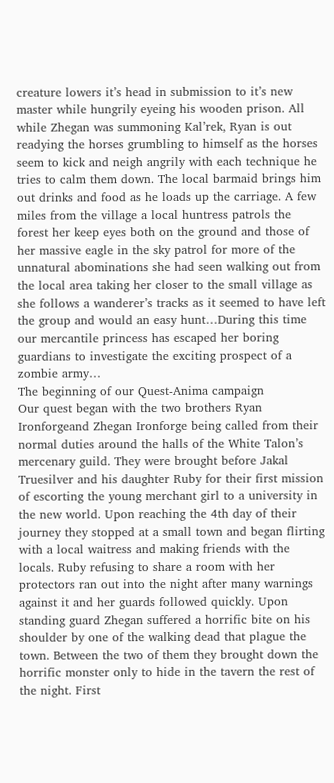creature lowers it’s head in submission to it’s new master while hungrily eyeing his wooden prison. All while Zhegan was summoning Kal’rek, Ryan is out readying the horses grumbling to himself as the horses seem to kick and neigh angrily with each technique he tries to calm them down. The local barmaid brings him out drinks and food as he loads up the carriage. A few miles from the village a local huntress patrols the forest her keep eyes both on the ground and those of her massive eagle in the sky patrol for more of the unnatural abominations she had seen walking out from the local area taking her closer to the small village as she follows a wanderer’s tracks as it seemed to have left the group and would an easy hunt…During this time our mercantile princess has escaped her boring guardians to investigate the exciting prospect of a zombie army…
The beginning of our Quest-Anima campaign
Our quest began with the two brothers Ryan Ironforgeand Zhegan Ironforge being called from their normal duties around the halls of the White Talon’s mercenary guild. They were brought before Jakal Truesilver and his daughter Ruby for their first mission of escorting the young merchant girl to a university in the new world. Upon reaching the 4th day of their journey they stopped at a small town and began flirting with a local waitress and making friends with the locals. Ruby refusing to share a room with her protectors ran out into the night after many warnings against it and her guards followed quickly. Upon standing guard Zhegan suffered a horrific bite on his shoulder by one of the walking dead that plague the town. Between the two of them they brought down the horrific monster only to hide in the tavern the rest of the night. First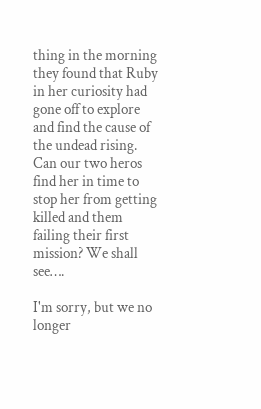thing in the morning they found that Ruby in her curiosity had gone off to explore and find the cause of the undead rising. Can our two heros find her in time to stop her from getting killed and them failing their first mission? We shall see….

I'm sorry, but we no longer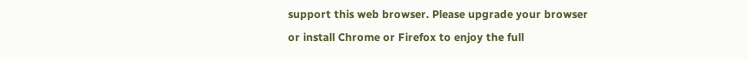support this web browser. Please upgrade your browser or install Chrome or Firefox to enjoy the full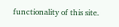functionality of this site.